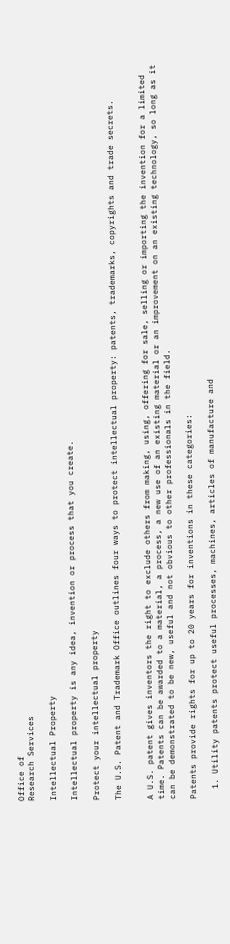Office of
Research Services

Intellectual Property

Intellectual property is any idea, invention or process that you create.

Protect your intellectual property

The U.S. Patent and Trademark Office outlines four ways to protect intellectual property: patents, trademarks, copyrights and trade secrets.


A U.S. patent gives inventors the right to exclude others from making, using, offering for sale, selling or importing the invention for a limited time. Patents can be awarded to a material, a process, a new use of an existing material or an improvement on an existing technology, so long as it can be demonstrated to be new, useful and not obvious to other professionals in the field.

Patents provide rights for up to 20 years for inventions in these categories:

  1. Utility patents protect useful processes, machines, articles of manufacture and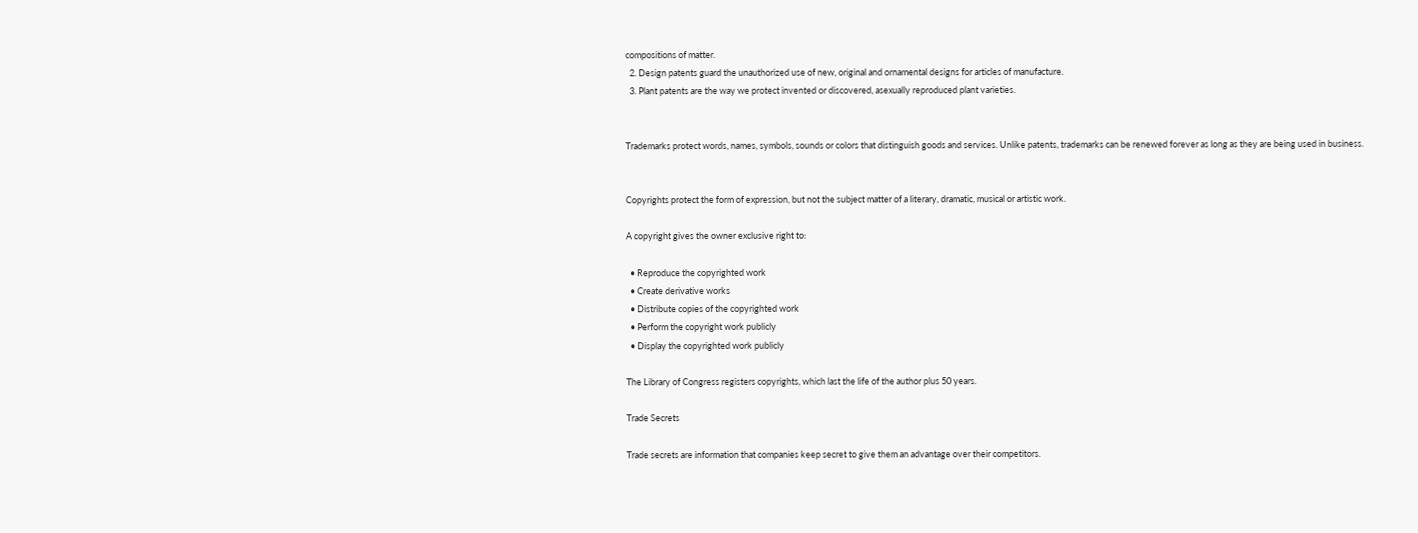compositions of matter.
  2. Design patents guard the unauthorized use of new, original and ornamental designs for articles of manufacture.
  3. Plant patents are the way we protect invented or discovered, asexually reproduced plant varieties.


Trademarks protect words, names, symbols, sounds or colors that distinguish goods and services. Unlike patents, trademarks can be renewed forever as long as they are being used in business.


Copyrights protect the form of expression, but not the subject matter of a literary, dramatic, musical or artistic work.

A copyright gives the owner exclusive right to:

  • Reproduce the copyrighted work
  • Create derivative works
  • Distribute copies of the copyrighted work
  • Perform the copyright work publicly
  • Display the copyrighted work publicly

The Library of Congress registers copyrights, which last the life of the author plus 50 years.

Trade Secrets

Trade secrets are information that companies keep secret to give them an advantage over their competitors.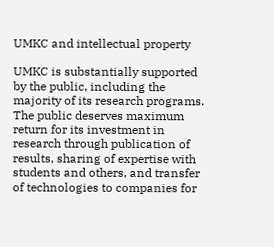UMKC and intellectual property

UMKC is substantially supported by the public, including the majority of its research programs. The public deserves maximum return for its investment in research through publication of results, sharing of expertise with students and others, and transfer of technologies to companies for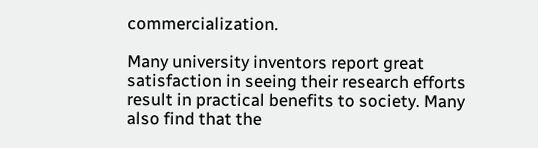commercialization.

Many university inventors report great satisfaction in seeing their research efforts result in practical benefits to society. Many also find that the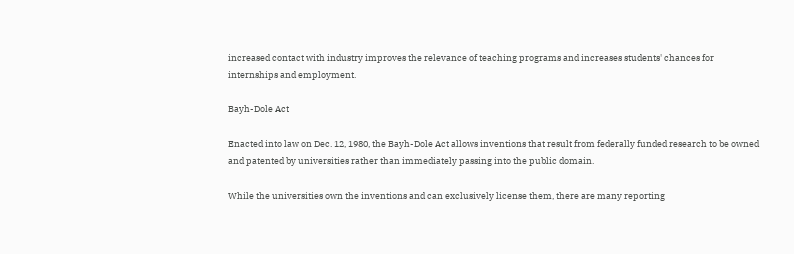increased contact with industry improves the relevance of teaching programs and increases students' chances for internships and employment.

Bayh-Dole Act

Enacted into law on Dec. 12, 1980, the Bayh-Dole Act allows inventions that result from federally funded research to be owned and patented by universities rather than immediately passing into the public domain.

While the universities own the inventions and can exclusively license them, there are many reporting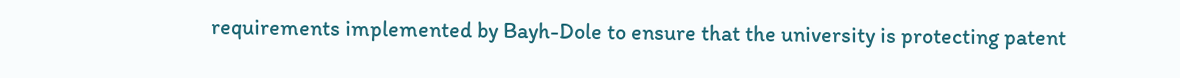requirements implemented by Bayh-Dole to ensure that the university is protecting patent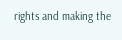rights and making the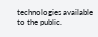technologies available to the public.